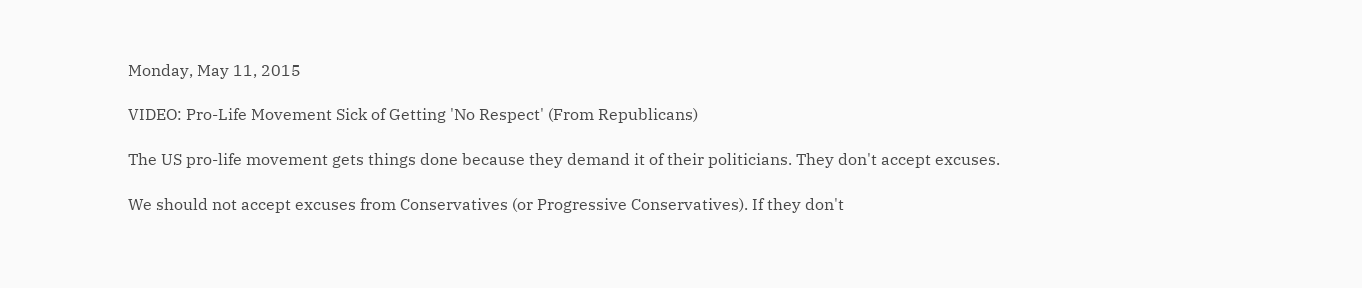Monday, May 11, 2015

VIDEO: Pro-Life Movement Sick of Getting 'No Respect' (From Republicans)

The US pro-life movement gets things done because they demand it of their politicians. They don't accept excuses.

We should not accept excuses from Conservatives (or Progressive Conservatives). If they don't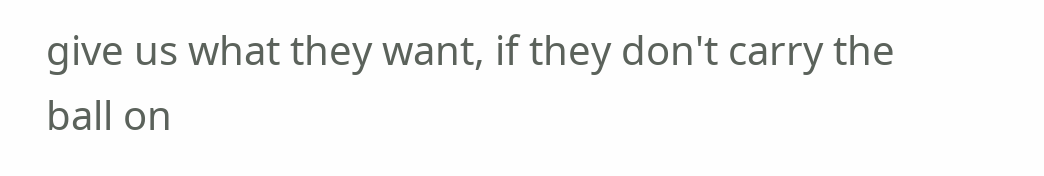give us what they want, if they don't carry the ball on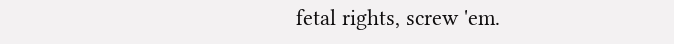fetal rights, screw 'em.